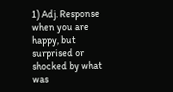1) Adj. Response when you are happy, but surprised or shocked by what was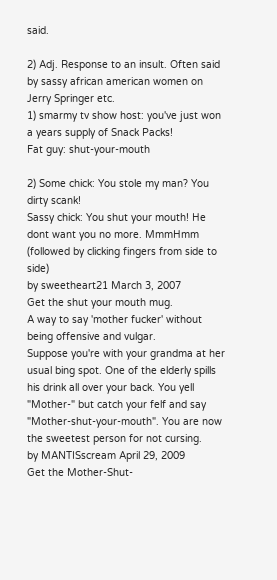said.

2) Adj. Response to an insult. Often said by sassy african american women on Jerry Springer etc.
1) smarmy tv show host: you've just won a years supply of Snack Packs!
Fat guy: shut-your-mouth

2) Some chick: You stole my man? You dirty scank!
Sassy chick: You shut your mouth! He dont want you no more. MmmHmm (followed by clicking fingers from side to side)
by sweetheart21 March 3, 2007
Get the shut your mouth mug.
A way to say 'mother fucker' without being offensive and vulgar.
Suppose you're with your grandma at her usual bing spot. One of the elderly spills his drink all over your back. You yell "Mother-" but catch your felf and say "Mother-shut-your-mouth". You are now the sweetest person for not cursing.
by MANTISscream April 29, 2009
Get the Mother-Shut-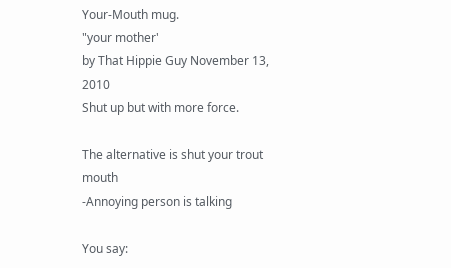Your-Mouth mug.
"your mother'
by That Hippie Guy November 13, 2010
Shut up but with more force.

The alternative is shut your trout mouth
-Annoying person is talking

You say: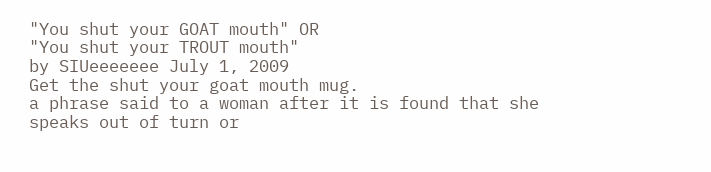"You shut your GOAT mouth" OR
"You shut your TROUT mouth"
by SIUeeeeeee July 1, 2009
Get the shut your goat mouth mug.
a phrase said to a woman after it is found that she speaks out of turn or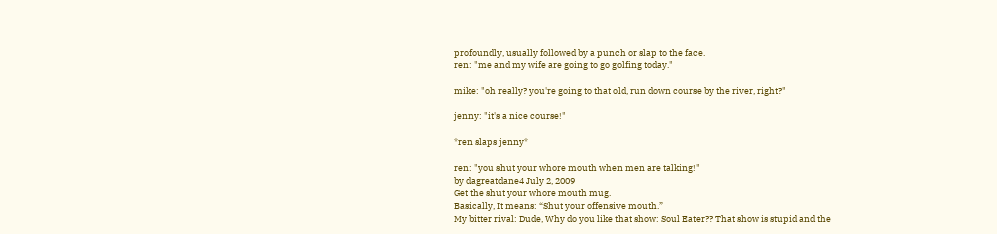profoundly, usually followed by a punch or slap to the face.
ren: "me and my wife are going to go golfing today."

mike: "oh really? you're going to that old, run down course by the river, right?"

jenny: "it's a nice course!"

*ren slaps jenny*

ren: "you shut your whore mouth when men are talking!"
by dagreatdane4 July 2, 2009
Get the shut your whore mouth mug.
Basically, It means: “Shut your offensive mouth.”
My bitter rival: Dude, Why do you like that show: Soul Eater?? That show is stupid and the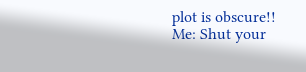plot is obscure!!
Me: Shut your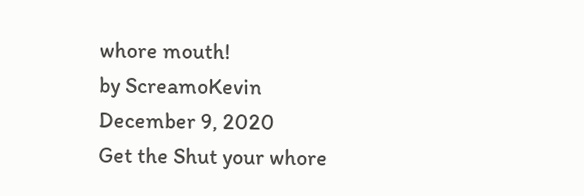whore mouth!
by ScreamoKevin December 9, 2020
Get the Shut your whore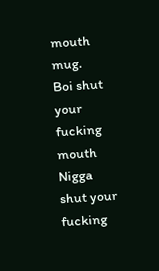mouth mug.
Boi shut your fucking mouth
Nigga shut your fucking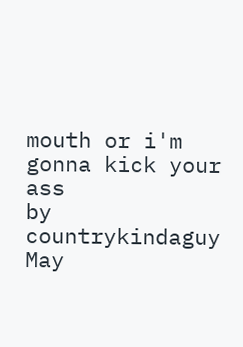mouth or i'm gonna kick your ass
by countrykindaguy May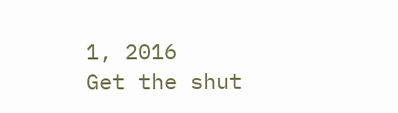1, 2016
Get the shut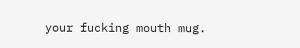your fucking mouth mug.